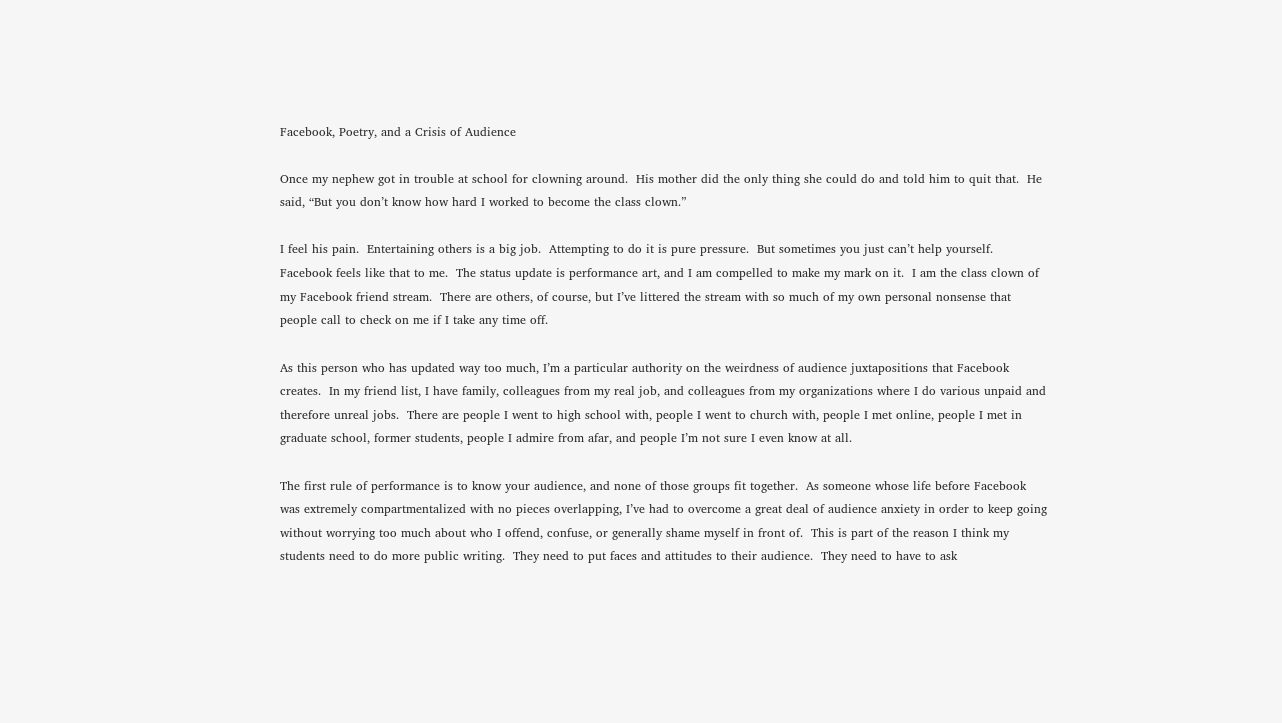Facebook, Poetry, and a Crisis of Audience

Once my nephew got in trouble at school for clowning around.  His mother did the only thing she could do and told him to quit that.  He said, “But you don’t know how hard I worked to become the class clown.”

I feel his pain.  Entertaining others is a big job.  Attempting to do it is pure pressure.  But sometimes you just can’t help yourself.  Facebook feels like that to me.  The status update is performance art, and I am compelled to make my mark on it.  I am the class clown of my Facebook friend stream.  There are others, of course, but I’ve littered the stream with so much of my own personal nonsense that people call to check on me if I take any time off.

As this person who has updated way too much, I’m a particular authority on the weirdness of audience juxtapositions that Facebook creates.  In my friend list, I have family, colleagues from my real job, and colleagues from my organizations where I do various unpaid and therefore unreal jobs.  There are people I went to high school with, people I went to church with, people I met online, people I met in graduate school, former students, people I admire from afar, and people I’m not sure I even know at all.

The first rule of performance is to know your audience, and none of those groups fit together.  As someone whose life before Facebook was extremely compartmentalized with no pieces overlapping, I’ve had to overcome a great deal of audience anxiety in order to keep going without worrying too much about who I offend, confuse, or generally shame myself in front of.  This is part of the reason I think my students need to do more public writing.  They need to put faces and attitudes to their audience.  They need to have to ask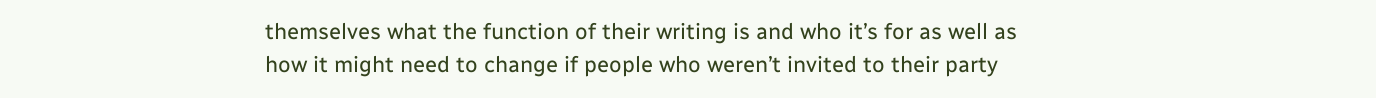themselves what the function of their writing is and who it’s for as well as how it might need to change if people who weren’t invited to their party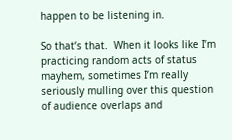happen to be listening in.

So that’s that.  When it looks like I’m practicing random acts of status mayhem, sometimes I’m really seriously mulling over this question of audience overlaps and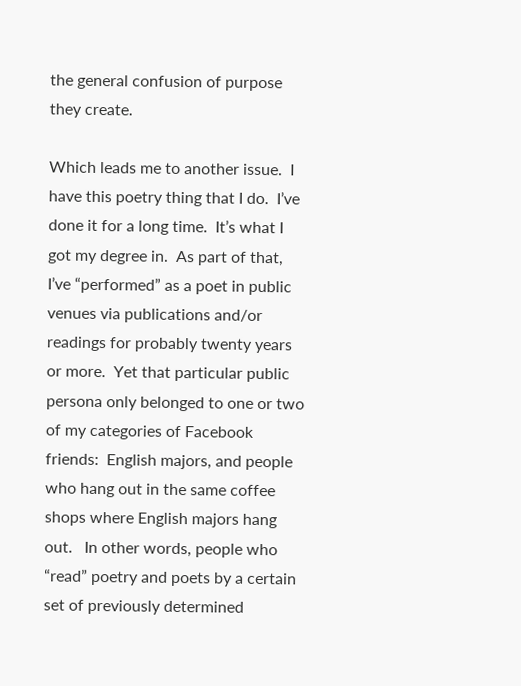the general confusion of purpose they create.

Which leads me to another issue.  I have this poetry thing that I do.  I’ve done it for a long time.  It’s what I got my degree in.  As part of that, I’ve “performed” as a poet in public venues via publications and/or readings for probably twenty years or more.  Yet that particular public persona only belonged to one or two of my categories of Facebook friends:  English majors, and people who hang out in the same coffee shops where English majors hang out.   In other words, people who “read” poetry and poets by a certain set of previously determined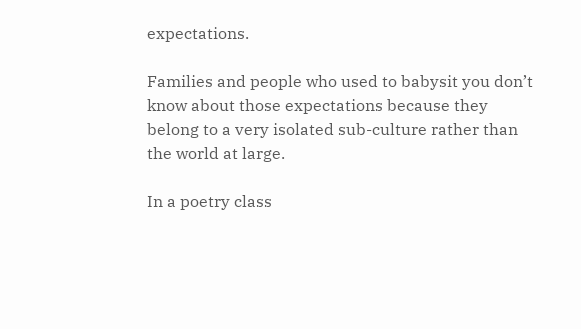expectations.

Families and people who used to babysit you don’t know about those expectations because they belong to a very isolated sub-culture rather than the world at large.

In a poetry class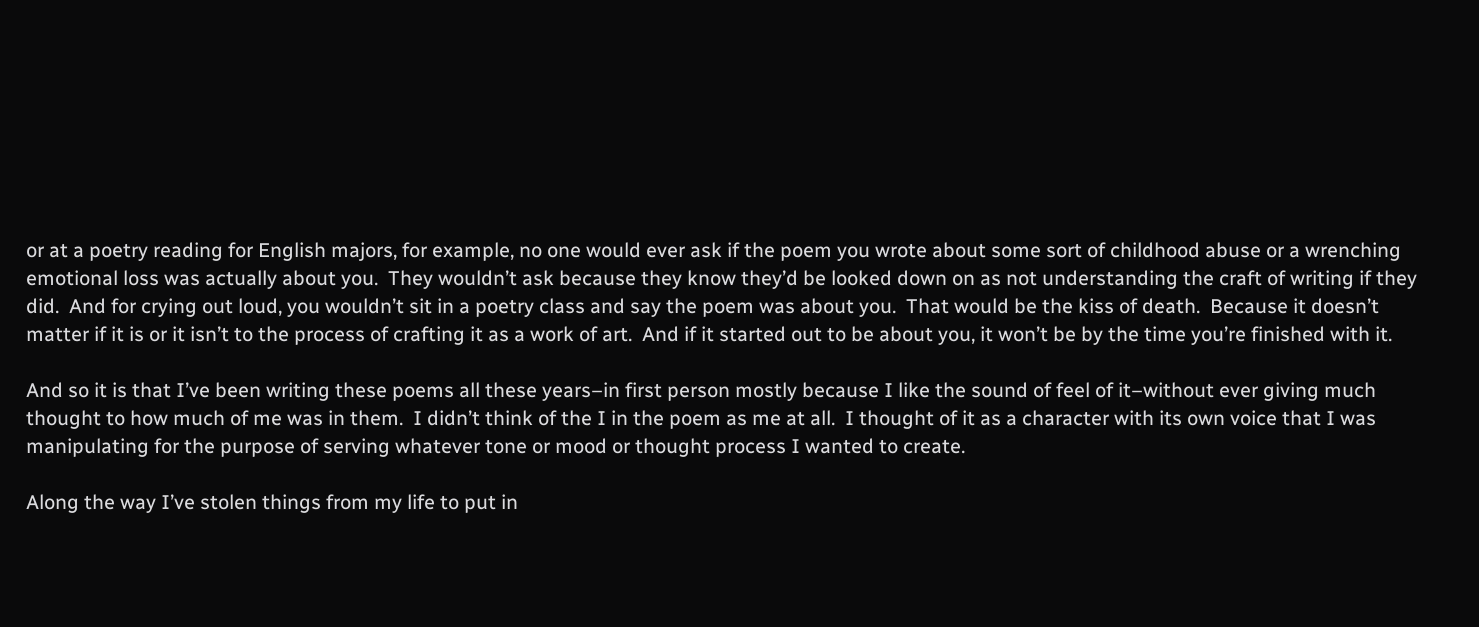or at a poetry reading for English majors, for example, no one would ever ask if the poem you wrote about some sort of childhood abuse or a wrenching emotional loss was actually about you.  They wouldn’t ask because they know they’d be looked down on as not understanding the craft of writing if they did.  And for crying out loud, you wouldn’t sit in a poetry class and say the poem was about you.  That would be the kiss of death.  Because it doesn’t matter if it is or it isn’t to the process of crafting it as a work of art.  And if it started out to be about you, it won’t be by the time you’re finished with it.

And so it is that I’ve been writing these poems all these years–in first person mostly because I like the sound of feel of it–without ever giving much thought to how much of me was in them.  I didn’t think of the I in the poem as me at all.  I thought of it as a character with its own voice that I was manipulating for the purpose of serving whatever tone or mood or thought process I wanted to create.

Along the way I’ve stolen things from my life to put in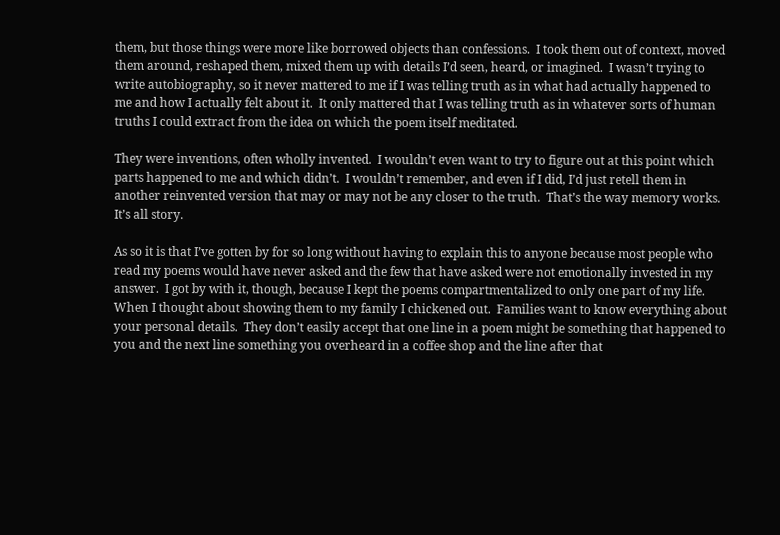them, but those things were more like borrowed objects than confessions.  I took them out of context, moved them around, reshaped them, mixed them up with details I’d seen, heard, or imagined.  I wasn’t trying to write autobiography, so it never mattered to me if I was telling truth as in what had actually happened to me and how I actually felt about it.  It only mattered that I was telling truth as in whatever sorts of human truths I could extract from the idea on which the poem itself meditated.

They were inventions, often wholly invented.  I wouldn’t even want to try to figure out at this point which parts happened to me and which didn’t.  I wouldn’t remember, and even if I did, I’d just retell them in another reinvented version that may or may not be any closer to the truth.  That’s the way memory works.  It’s all story.

As so it is that I’ve gotten by for so long without having to explain this to anyone because most people who read my poems would have never asked and the few that have asked were not emotionally invested in my answer.  I got by with it, though, because I kept the poems compartmentalized to only one part of my life.  When I thought about showing them to my family I chickened out.  Families want to know everything about your personal details.  They don’t easily accept that one line in a poem might be something that happened to you and the next line something you overheard in a coffee shop and the line after that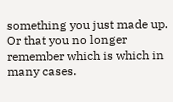something you just made up.  Or that you no longer remember which is which in many cases.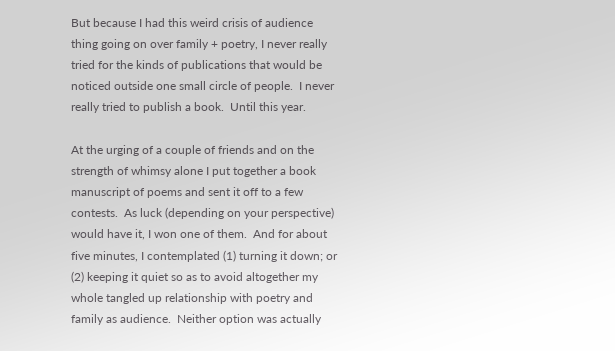But because I had this weird crisis of audience thing going on over family + poetry, I never really tried for the kinds of publications that would be noticed outside one small circle of people.  I never really tried to publish a book.  Until this year.

At the urging of a couple of friends and on the strength of whimsy alone I put together a book manuscript of poems and sent it off to a few contests.  As luck (depending on your perspective) would have it, I won one of them.  And for about five minutes, I contemplated (1) turning it down; or (2) keeping it quiet so as to avoid altogether my whole tangled up relationship with poetry and family as audience.  Neither option was actually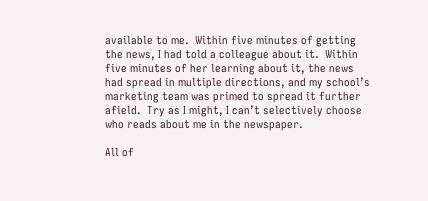available to me.  Within five minutes of getting the news, I had told a colleague about it.  Within five minutes of her learning about it, the news had spread in multiple directions, and my school’s marketing team was primed to spread it further afield.  Try as I might, I can’t selectively choose who reads about me in the newspaper.

All of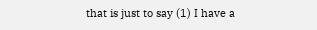that is just to say (1) I have a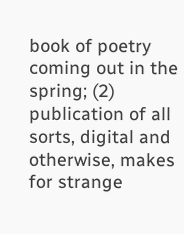book of poetry coming out in the spring; (2) publication of all sorts, digital and otherwise, makes for strange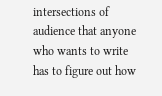intersections of audience that anyone who wants to write has to figure out how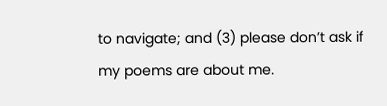to navigate; and (3) please don’t ask if my poems are about me.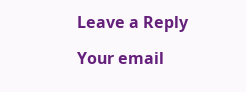Leave a Reply

Your email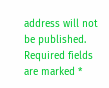address will not be published. Required fields are marked *